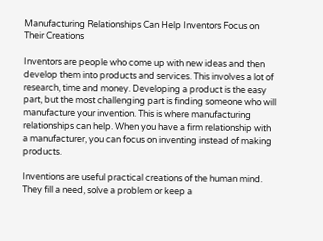Manufacturing Relationships Can Help Inventors Focus on Their Creations

Inventors are people who come up with new ideas and then develop them into products and services. This involves a lot of research, time and money. Developing a product is the easy part, but the most challenging part is finding someone who will manufacture your invention. This is where manufacturing relationships can help. When you have a firm relationship with a manufacturer, you can focus on inventing instead of making products.

Inventions are useful practical creations of the human mind. They fill a need, solve a problem or keep a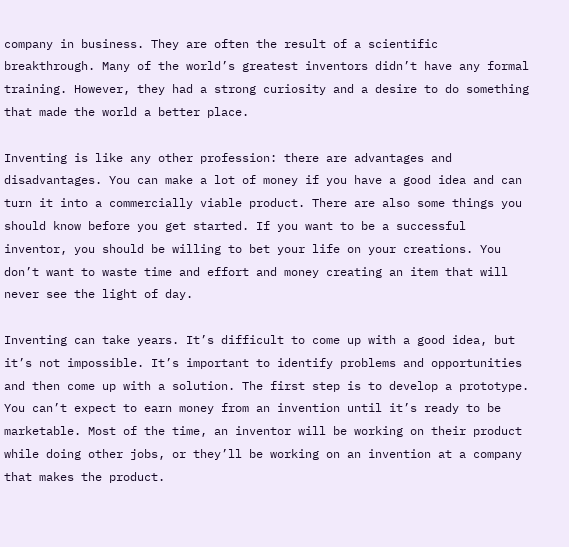company in business. They are often the result of a scientific breakthrough. Many of the world’s greatest inventors didn’t have any formal training. However, they had a strong curiosity and a desire to do something that made the world a better place.

Inventing is like any other profession: there are advantages and disadvantages. You can make a lot of money if you have a good idea and can turn it into a commercially viable product. There are also some things you should know before you get started. If you want to be a successful inventor, you should be willing to bet your life on your creations. You don’t want to waste time and effort and money creating an item that will never see the light of day.

Inventing can take years. It’s difficult to come up with a good idea, but it’s not impossible. It’s important to identify problems and opportunities and then come up with a solution. The first step is to develop a prototype. You can’t expect to earn money from an invention until it’s ready to be marketable. Most of the time, an inventor will be working on their product while doing other jobs, or they’ll be working on an invention at a company that makes the product.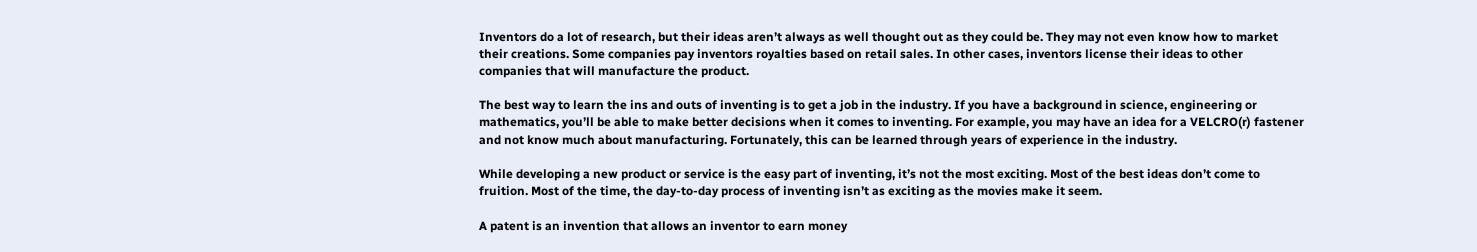Inventors do a lot of research, but their ideas aren’t always as well thought out as they could be. They may not even know how to market their creations. Some companies pay inventors royalties based on retail sales. In other cases, inventors license their ideas to other companies that will manufacture the product.

The best way to learn the ins and outs of inventing is to get a job in the industry. If you have a background in science, engineering or mathematics, you’ll be able to make better decisions when it comes to inventing. For example, you may have an idea for a VELCRO(r) fastener and not know much about manufacturing. Fortunately, this can be learned through years of experience in the industry.

While developing a new product or service is the easy part of inventing, it’s not the most exciting. Most of the best ideas don’t come to fruition. Most of the time, the day-to-day process of inventing isn’t as exciting as the movies make it seem.

A patent is an invention that allows an inventor to earn money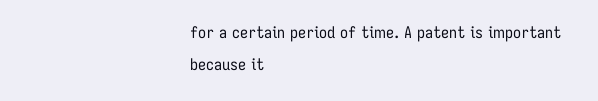for a certain period of time. A patent is important because it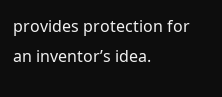provides protection for an inventor’s idea.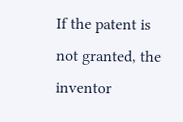If the patent is not granted, the inventor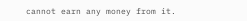cannot earn any money from it.